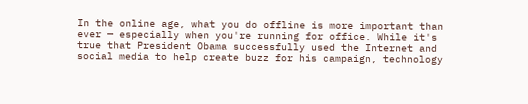In the online age, what you do offline is more important than ever — especially when you're running for office. While it's true that President Obama successfully used the Internet and social media to help create buzz for his campaign, technology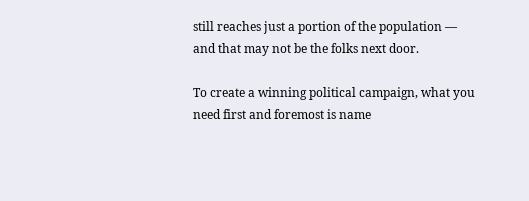still reaches just a portion of the population — and that may not be the folks next door.

To create a winning political campaign, what you need first and foremost is name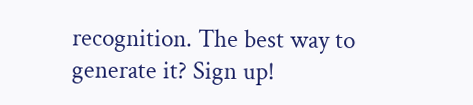recognition. The best way to generate it? Sign up!